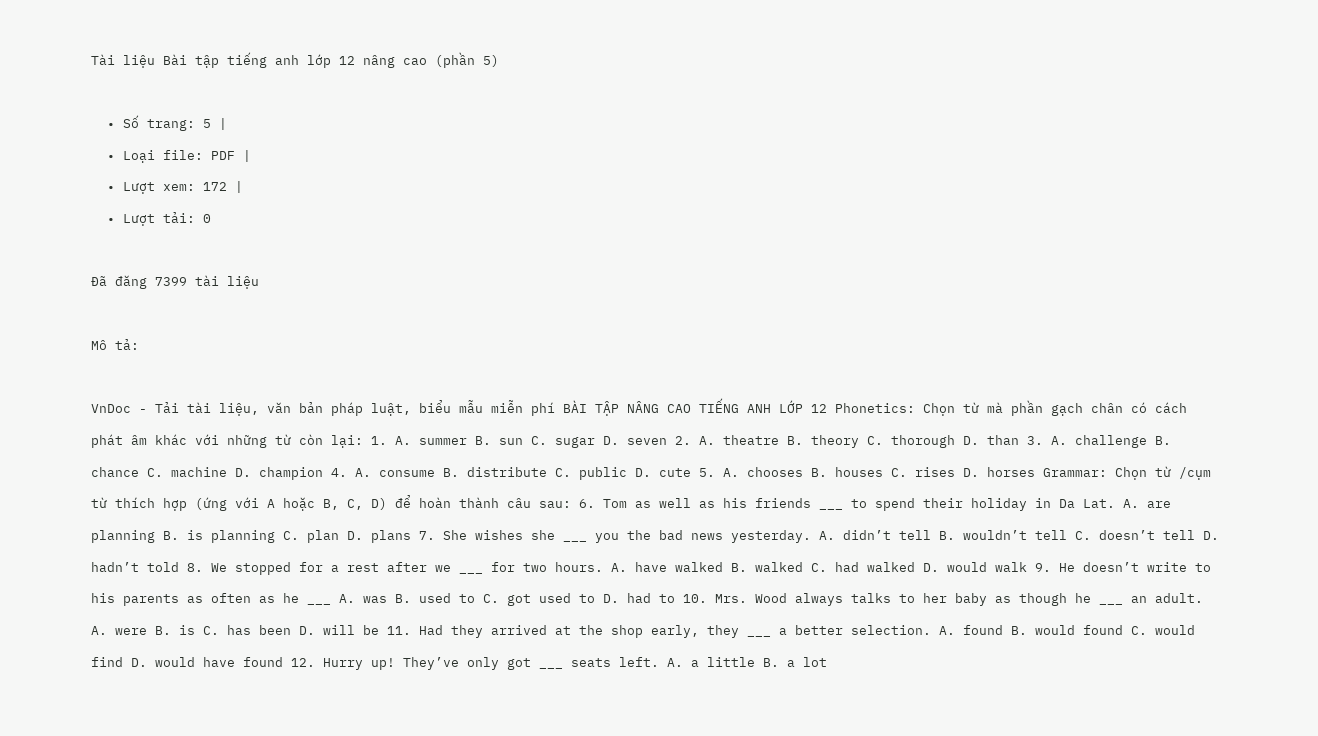Tài liệu Bài tập tiếng anh lớp 12 nâng cao (phần 5)

  • Số trang: 5 |
  • Loại file: PDF |
  • Lượt xem: 172 |
  • Lượt tải: 0

Đã đăng 7399 tài liệu

Mô tả:

VnDoc - Tải tài liệu, văn bản pháp luật, biểu mẫu miễn phí BÀI TẬP NÂNG CAO TIẾNG ANH LỚP 12 Phonetics: Chọn từ mà phần gạch chân có cách phát âm khác với những từ còn lại: 1. A. summer B. sun C. sugar D. seven 2. A. theatre B. theory C. thorough D. than 3. A. challenge B. chance C. machine D. champion 4. A. consume B. distribute C. public D. cute 5. A. chooses B. houses C. rises D. horses Grammar: Chọn từ /cụm từ thích hợp (ứng với A hoặc B, C, D) để hoàn thành câu sau: 6. Tom as well as his friends ___ to spend their holiday in Da Lat. A. are planning B. is planning C. plan D. plans 7. She wishes she ___ you the bad news yesterday. A. didn’t tell B. wouldn’t tell C. doesn’t tell D. hadn’t told 8. We stopped for a rest after we ___ for two hours. A. have walked B. walked C. had walked D. would walk 9. He doesn’t write to his parents as often as he ___ A. was B. used to C. got used to D. had to 10. Mrs. Wood always talks to her baby as though he ___ an adult. A. were B. is C. has been D. will be 11. Had they arrived at the shop early, they ___ a better selection. A. found B. would found C. would find D. would have found 12. Hurry up! They’ve only got ___ seats left. A. a little B. a lot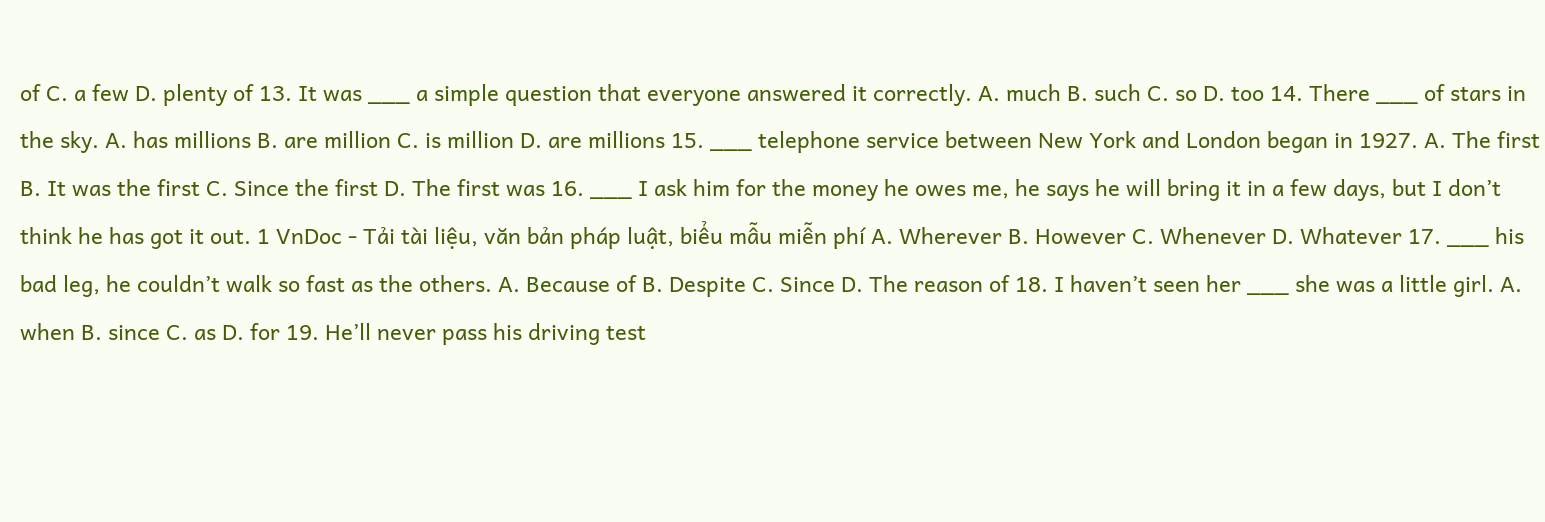of C. a few D. plenty of 13. It was ___ a simple question that everyone answered it correctly. A. much B. such C. so D. too 14. There ___ of stars in the sky. A. has millions B. are million C. is million D. are millions 15. ___ telephone service between New York and London began in 1927. A. The first B. It was the first C. Since the first D. The first was 16. ___ I ask him for the money he owes me, he says he will bring it in a few days, but I don’t think he has got it out. 1 VnDoc - Tải tài liệu, văn bản pháp luật, biểu mẫu miễn phí A. Wherever B. However C. Whenever D. Whatever 17. ___ his bad leg, he couldn’t walk so fast as the others. A. Because of B. Despite C. Since D. The reason of 18. I haven’t seen her ___ she was a little girl. A. when B. since C. as D. for 19. He’ll never pass his driving test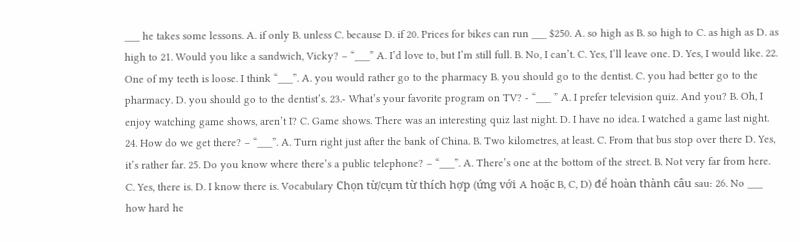___ he takes some lessons. A. if only B. unless C. because D. if 20. Prices for bikes can run ___ $250. A. so high as B. so high to C. as high as D. as high to 21. Would you like a sandwich, Vicky? – “___” A. I’d love to, but I’m still full. B. No, I can’t. C. Yes, I’ll leave one. D. Yes, I would like. 22. One of my teeth is loose. I think “___”. A. you would rather go to the pharmacy B. you should go to the dentist. C. you had better go to the pharmacy. D. you should go to the dentist’s. 23.- What’s your favorite program on TV? - “___ ” A. I prefer television quiz. And you? B. Oh, I enjoy watching game shows, aren’t I? C. Game shows. There was an interesting quiz last night. D. I have no idea. I watched a game last night. 24. How do we get there? – “___”. A. Turn right just after the bank of China. B. Two kilometres, at least. C. From that bus stop over there D. Yes, it’s rather far. 25. Do you know where there’s a public telephone? – “___”. A. There’s one at the bottom of the street. B. Not very far from here. C. Yes, there is. D. I know there is. Vocabulary Chọn từ/cụm từ thích hợp (ứng với A hoặc B, C, D) để hoàn thành câu sau: 26. No ___ how hard he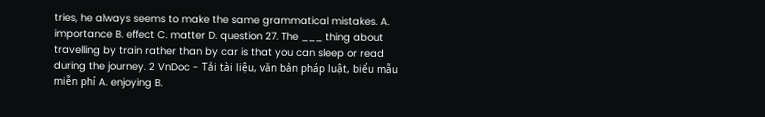tries, he always seems to make the same grammatical mistakes. A. importance B. effect C. matter D. question 27. The ___ thing about travelling by train rather than by car is that you can sleep or read during the journey. 2 VnDoc - Tải tài liệu, văn bản pháp luật, biểu mẫu miễn phí A. enjoying B.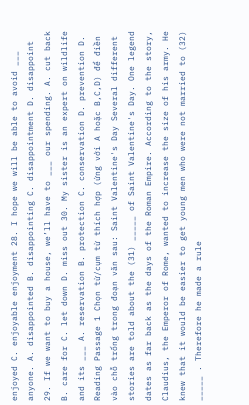enjoyed C. enjoyable enjoyment 28. I hope we will be able to avoid ___ anyone. A. disappointed B. disappointing C. disappointment D. disappoint 29. If we want to buy a house, we’ll have to ___ our spending. A. cut back B. care for C. let down D. miss out 30. My sister is an expert on wildlife and its ___ A. reservation B. protection C. conservation D. prevention D. Reading Passage 1 Chọn từ/cụm từ thích hợp (ứng với A hoặc B,C,D) để điền vào chỗ trống trong đoạn văn sau: Saint Valentine's Day Several different stories are told about the (31) _____ of Saint Valentine's Day. One legend dates as far back as the days of the Roman Empire. According to the story, Claudius, the Emperor of Rome, wanted to increase the size of his army. He knew that it would be easier to get young men who were not married to (32) _____ . Therefore he made a rule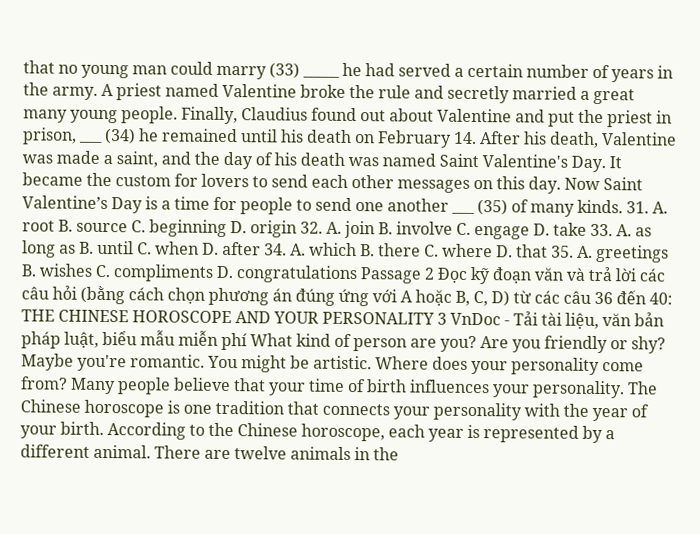that no young man could marry (33) _____ he had served a certain number of years in the army. A priest named Valentine broke the rule and secretly married a great many young people. Finally, Claudius found out about Valentine and put the priest in prison, ___ (34) he remained until his death on February 14. After his death, Valentine was made a saint, and the day of his death was named Saint Valentine's Day. It became the custom for lovers to send each other messages on this day. Now Saint Valentine’s Day is a time for people to send one another ___ (35) of many kinds. 31. A. root B. source C. beginning D. origin 32. A. join B. involve C. engage D. take 33. A. as long as B. until C. when D. after 34. A. which B. there C. where D. that 35. A. greetings B. wishes C. compliments D. congratulations Passage 2 Đọc kỹ đoạn văn và trả lời các câu hỏi (bằng cách chọn phương án đúng ứng với A hoặc B, C, D) từ các câu 36 đến 40: THE CHINESE HOROSCOPE AND YOUR PERSONALITY 3 VnDoc - Tải tài liệu, văn bản pháp luật, biểu mẫu miễn phí What kind of person are you? Are you friendly or shy? Maybe you're romantic. You might be artistic. Where does your personality come from? Many people believe that your time of birth influences your personality. The Chinese horoscope is one tradition that connects your personality with the year of your birth. According to the Chinese horoscope, each year is represented by a different animal. There are twelve animals in the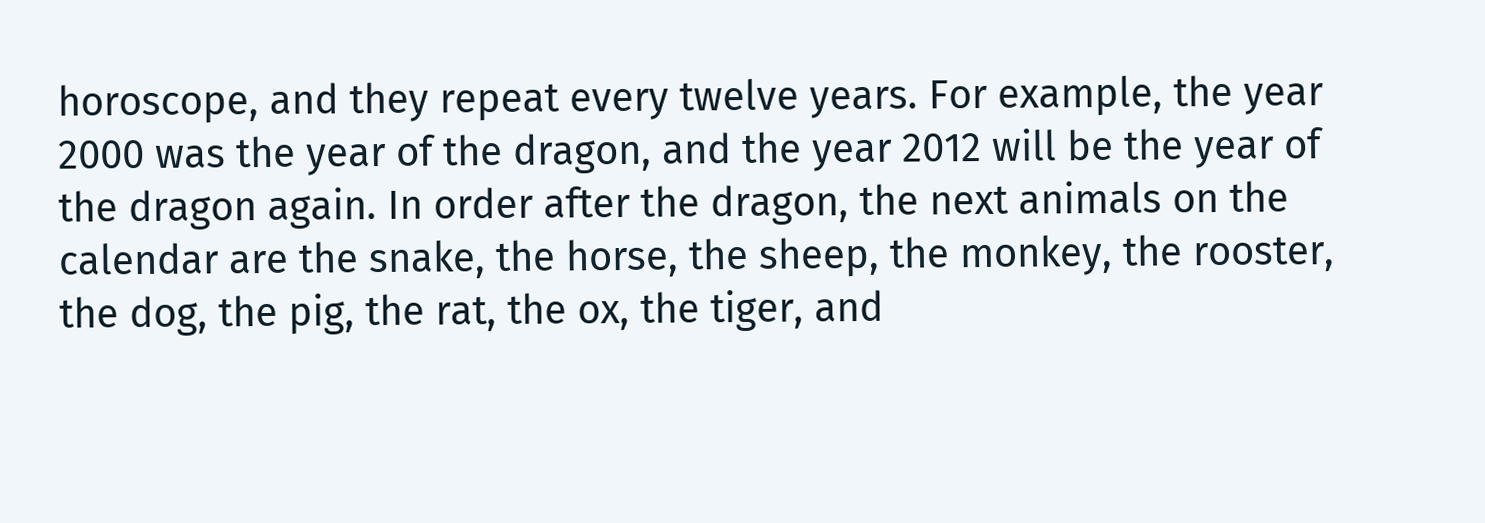horoscope, and they repeat every twelve years. For example, the year 2000 was the year of the dragon, and the year 2012 will be the year of the dragon again. In order after the dragon, the next animals on the calendar are the snake, the horse, the sheep, the monkey, the rooster, the dog, the pig, the rat, the ox, the tiger, and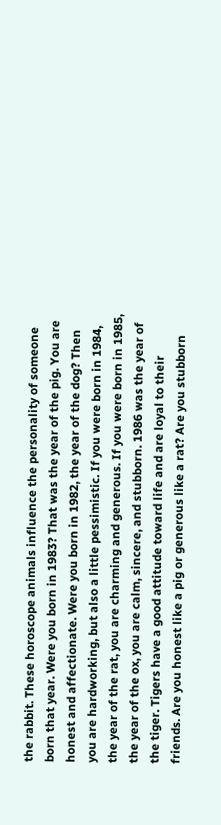the rabbit. These horoscope animals influence the personality of someone born that year. Were you born in 1983? That was the year of the pig. You are honest and affectionate. Were you born in 1982, the year of the dog? Then you are hardworking, but also a little pessimistic. If you were born in 1984, the year of the rat, you are charming and generous. If you were born in 1985, the year of the ox, you are calm, sincere, and stubborn. 1986 was the year of the tiger. Tigers have a good attitude toward life and are loyal to their friends. Are you honest like a pig or generous like a rat? Are you stubborn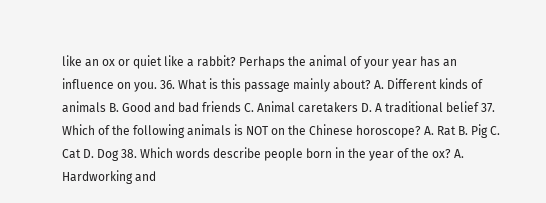like an ox or quiet like a rabbit? Perhaps the animal of your year has an influence on you. 36. What is this passage mainly about? A. Different kinds of animals B. Good and bad friends C. Animal caretakers D. A traditional belief 37. Which of the following animals is NOT on the Chinese horoscope? A. Rat B. Pig C. Cat D. Dog 38. Which words describe people born in the year of the ox? A. Hardworking and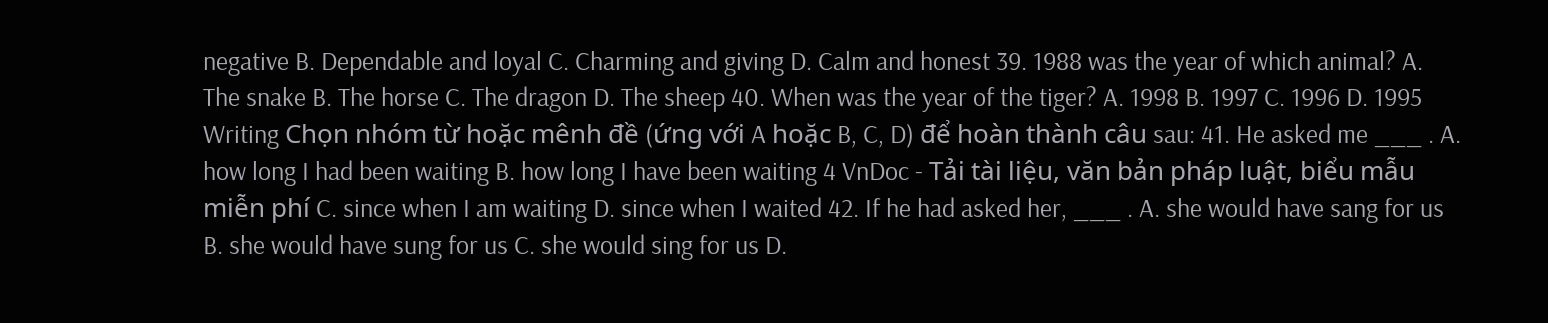negative B. Dependable and loyal C. Charming and giving D. Calm and honest 39. 1988 was the year of which animal? A. The snake B. The horse C. The dragon D. The sheep 40. When was the year of the tiger? A. 1998 B. 1997 C. 1996 D. 1995 Writing Chọn nhóm từ hoặc mênh đề (ứng với A hoặc B, C, D) để hoàn thành câu sau: 41. He asked me ___ . A. how long I had been waiting B. how long I have been waiting 4 VnDoc - Tải tài liệu, văn bản pháp luật, biểu mẫu miễn phí C. since when I am waiting D. since when I waited 42. If he had asked her, ___ . A. she would have sang for us B. she would have sung for us C. she would sing for us D.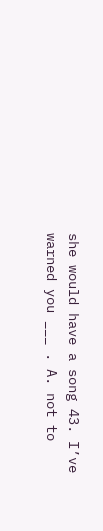she would have a song 43. I’ve warned you ___ . A. not to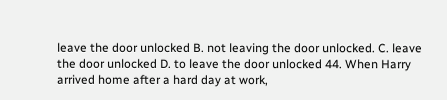leave the door unlocked B. not leaving the door unlocked. C. leave the door unlocked D. to leave the door unlocked 44. When Harry arrived home after a hard day at work,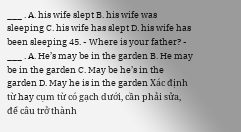___ . A. his wife slept B. his wife was sleeping C. his wife has slept D. his wife has been sleeping 45. - Where is your father? - ___ . A. He’s may be in the garden B. He may be in the garden C. May be he’s in the garden D. May he is in the garden Xác định từ hay cụm từ có gạch dưới, cần phải sửa, để câu trở thành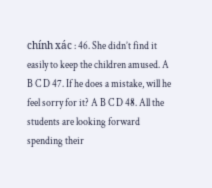chính xác : 46. She didn’t find it easily to keep the children amused. A B C D 47. If he does a mistake, will he feel sorry for it? A B C D 48. All the students are looking forward spending their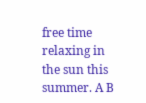free time relaxing in the sun this summer. A B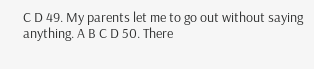C D 49. My parents let me to go out without saying anything. A B C D 50. There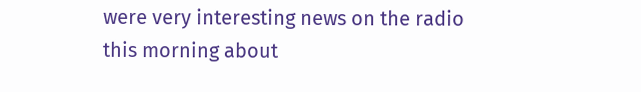were very interesting news on the radio this morning about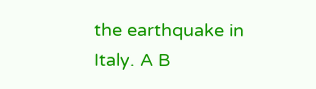the earthquake in Italy. A B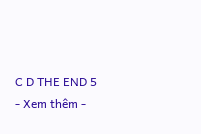C D THE END 5
- Xem thêm -